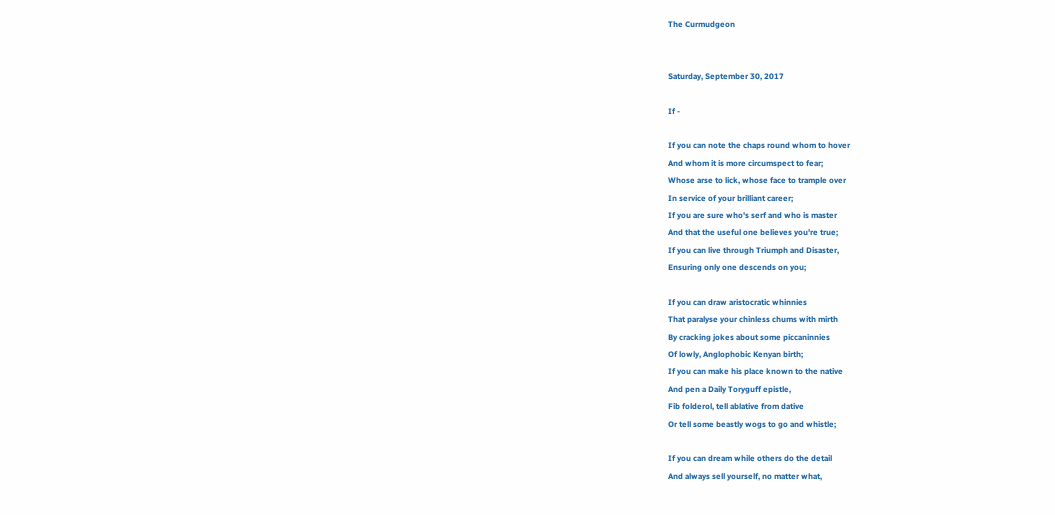The Curmudgeon


Saturday, September 30, 2017

If -

If you can note the chaps round whom to hover
And whom it is more circumspect to fear;
Whose arse to lick, whose face to trample over
In service of your brilliant career;
If you are sure who's serf and who is master
And that the useful one believes you're true;
If you can live through Triumph and Disaster,
Ensuring only one descends on you;

If you can draw aristocratic whinnies
That paralyse your chinless chums with mirth
By cracking jokes about some piccaninnies
Of lowly, Anglophobic Kenyan birth;
If you can make his place known to the native
And pen a Daily Toryguff epistle,
Fib folderol, tell ablative from dative
Or tell some beastly wogs to go and whistle;

If you can dream while others do the detail
And always sell yourself, no matter what,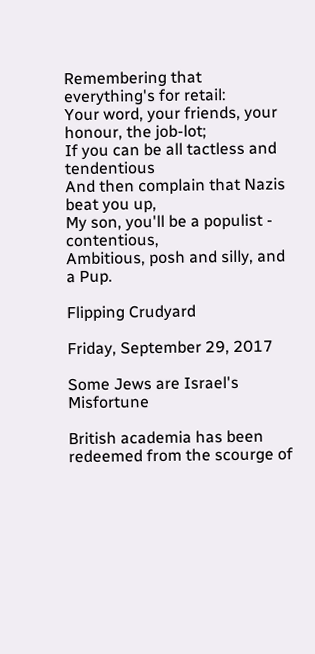Remembering that everything's for retail:
Your word, your friends, your honour, the job-lot;
If you can be all tactless and tendentious
And then complain that Nazis beat you up,
My son, you'll be a populist - contentious,
Ambitious, posh and silly, and a Pup.

Flipping Crudyard

Friday, September 29, 2017

Some Jews are Israel's Misfortune

British academia has been redeemed from the scourge of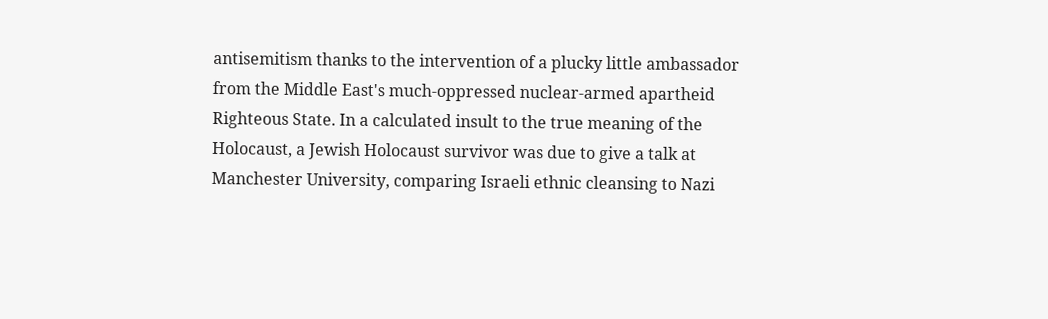antisemitism thanks to the intervention of a plucky little ambassador from the Middle East's much-oppressed nuclear-armed apartheid Righteous State. In a calculated insult to the true meaning of the Holocaust, a Jewish Holocaust survivor was due to give a talk at Manchester University, comparing Israeli ethnic cleansing to Nazi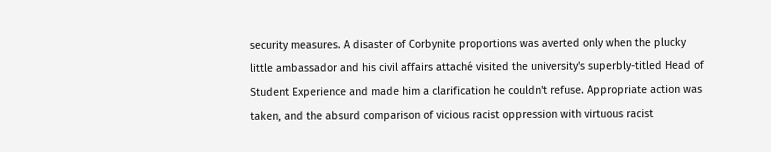security measures. A disaster of Corbynite proportions was averted only when the plucky little ambassador and his civil affairs attaché visited the university's superbly-titled Head of Student Experience and made him a clarification he couldn't refuse. Appropriate action was taken, and the absurd comparison of vicious racist oppression with virtuous racist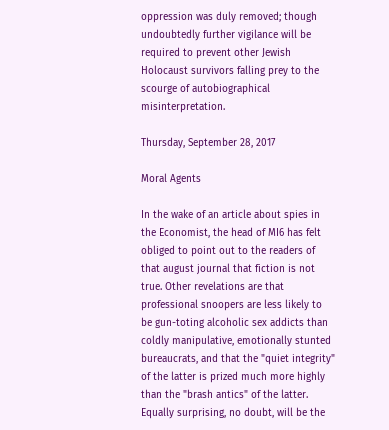oppression was duly removed; though undoubtedly further vigilance will be required to prevent other Jewish Holocaust survivors falling prey to the scourge of autobiographical misinterpretation.

Thursday, September 28, 2017

Moral Agents

In the wake of an article about spies in the Economist, the head of MI6 has felt obliged to point out to the readers of that august journal that fiction is not true. Other revelations are that professional snoopers are less likely to be gun-toting alcoholic sex addicts than coldly manipulative, emotionally stunted bureaucrats, and that the "quiet integrity" of the latter is prized much more highly than the "brash antics" of the latter. Equally surprising, no doubt, will be the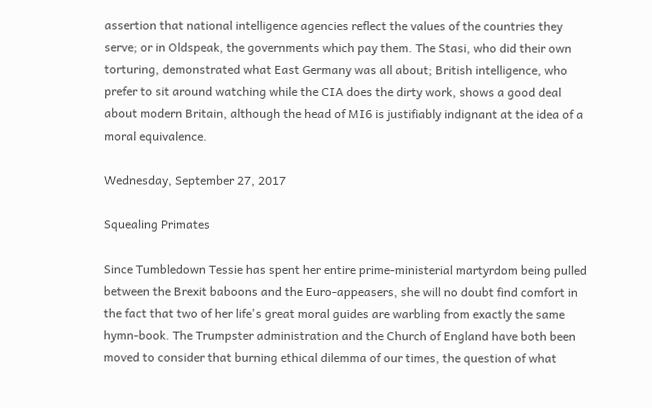assertion that national intelligence agencies reflect the values of the countries they serve; or in Oldspeak, the governments which pay them. The Stasi, who did their own torturing, demonstrated what East Germany was all about; British intelligence, who prefer to sit around watching while the CIA does the dirty work, shows a good deal about modern Britain, although the head of MI6 is justifiably indignant at the idea of a moral equivalence.

Wednesday, September 27, 2017

Squealing Primates

Since Tumbledown Tessie has spent her entire prime-ministerial martyrdom being pulled between the Brexit baboons and the Euro-appeasers, she will no doubt find comfort in the fact that two of her life's great moral guides are warbling from exactly the same hymn-book. The Trumpster administration and the Church of England have both been moved to consider that burning ethical dilemma of our times, the question of what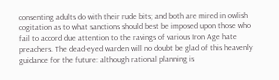consenting adults do with their rude bits; and both are mired in owlish cogitation as to what sanctions should best be imposed upon those who fail to accord due attention to the ravings of various Iron Age hate preachers. The dead-eyed warden will no doubt be glad of this heavenly guidance for the future: although rational planning is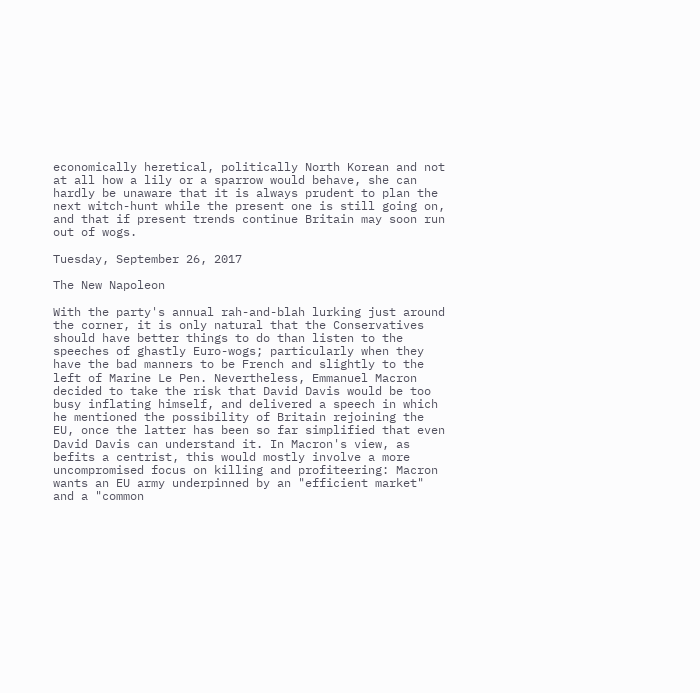economically heretical, politically North Korean and not at all how a lily or a sparrow would behave, she can hardly be unaware that it is always prudent to plan the next witch-hunt while the present one is still going on, and that if present trends continue Britain may soon run out of wogs.

Tuesday, September 26, 2017

The New Napoleon

With the party's annual rah-and-blah lurking just around the corner, it is only natural that the Conservatives should have better things to do than listen to the speeches of ghastly Euro-wogs; particularly when they have the bad manners to be French and slightly to the left of Marine Le Pen. Nevertheless, Emmanuel Macron decided to take the risk that David Davis would be too busy inflating himself, and delivered a speech in which he mentioned the possibility of Britain rejoining the EU, once the latter has been so far simplified that even David Davis can understand it. In Macron's view, as befits a centrist, this would mostly involve a more uncompromised focus on killing and profiteering: Macron wants an EU army underpinned by an "efficient market" and a "common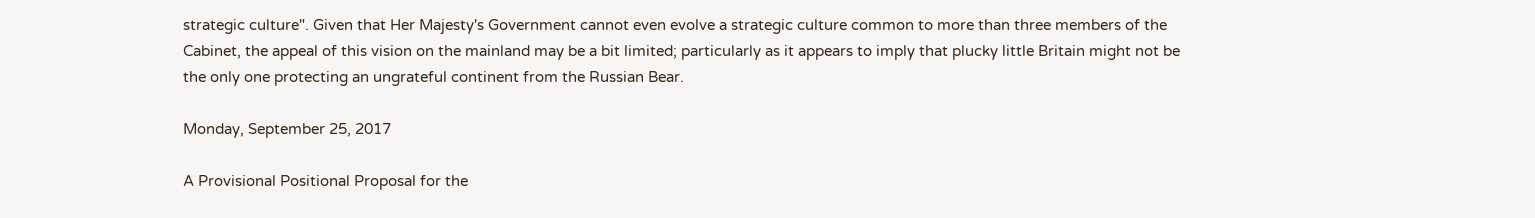strategic culture". Given that Her Majesty's Government cannot even evolve a strategic culture common to more than three members of the Cabinet, the appeal of this vision on the mainland may be a bit limited; particularly as it appears to imply that plucky little Britain might not be the only one protecting an ungrateful continent from the Russian Bear.

Monday, September 25, 2017

A Provisional Positional Proposal for the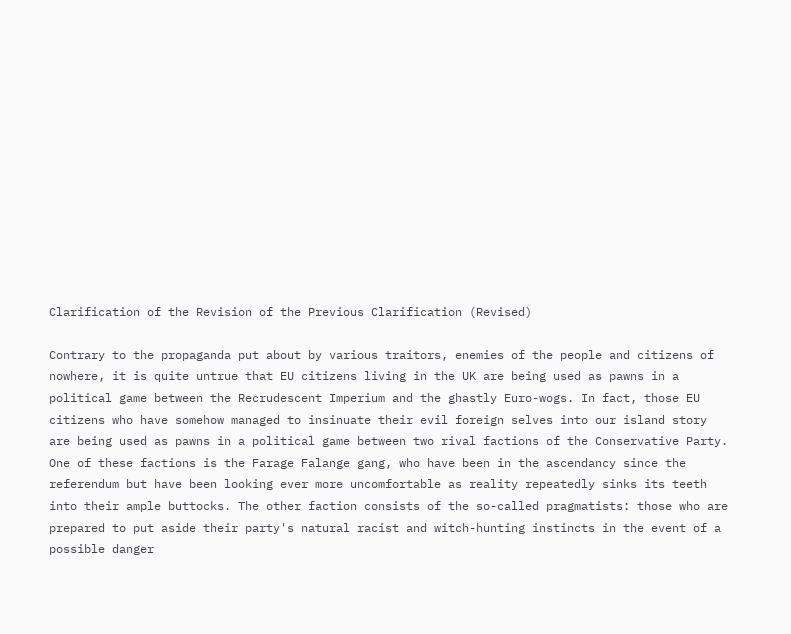Clarification of the Revision of the Previous Clarification (Revised)

Contrary to the propaganda put about by various traitors, enemies of the people and citizens of nowhere, it is quite untrue that EU citizens living in the UK are being used as pawns in a political game between the Recrudescent Imperium and the ghastly Euro-wogs. In fact, those EU citizens who have somehow managed to insinuate their evil foreign selves into our island story are being used as pawns in a political game between two rival factions of the Conservative Party. One of these factions is the Farage Falange gang, who have been in the ascendancy since the referendum but have been looking ever more uncomfortable as reality repeatedly sinks its teeth into their ample buttocks. The other faction consists of the so-called pragmatists: those who are prepared to put aside their party's natural racist and witch-hunting instincts in the event of a possible danger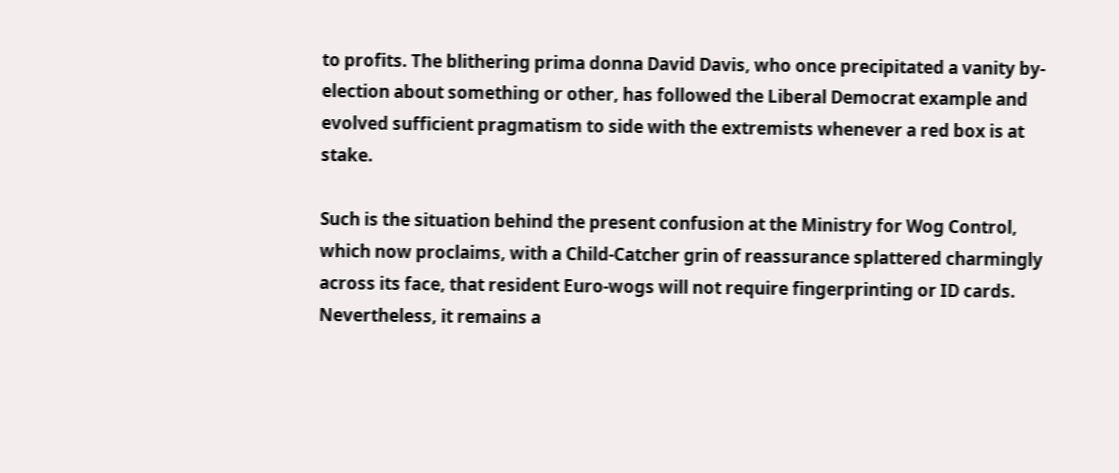to profits. The blithering prima donna David Davis, who once precipitated a vanity by-election about something or other, has followed the Liberal Democrat example and evolved sufficient pragmatism to side with the extremists whenever a red box is at stake.

Such is the situation behind the present confusion at the Ministry for Wog Control, which now proclaims, with a Child-Catcher grin of reassurance splattered charmingly across its face, that resident Euro-wogs will not require fingerprinting or ID cards. Nevertheless, it remains a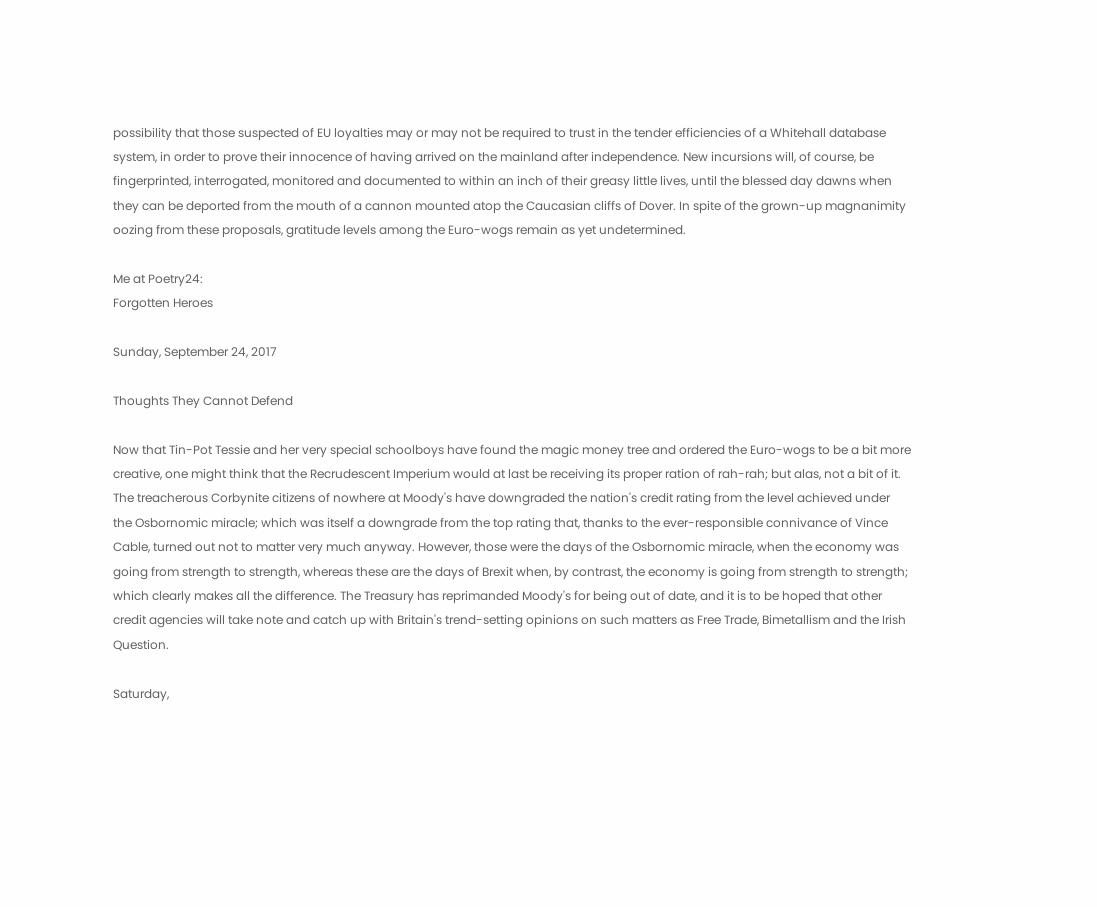possibility that those suspected of EU loyalties may or may not be required to trust in the tender efficiencies of a Whitehall database system, in order to prove their innocence of having arrived on the mainland after independence. New incursions will, of course, be fingerprinted, interrogated, monitored and documented to within an inch of their greasy little lives, until the blessed day dawns when they can be deported from the mouth of a cannon mounted atop the Caucasian cliffs of Dover. In spite of the grown-up magnanimity oozing from these proposals, gratitude levels among the Euro-wogs remain as yet undetermined.

Me at Poetry24:
Forgotten Heroes

Sunday, September 24, 2017

Thoughts They Cannot Defend

Now that Tin-Pot Tessie and her very special schoolboys have found the magic money tree and ordered the Euro-wogs to be a bit more creative, one might think that the Recrudescent Imperium would at last be receiving its proper ration of rah-rah; but alas, not a bit of it. The treacherous Corbynite citizens of nowhere at Moody's have downgraded the nation's credit rating from the level achieved under the Osbornomic miracle; which was itself a downgrade from the top rating that, thanks to the ever-responsible connivance of Vince Cable, turned out not to matter very much anyway. However, those were the days of the Osbornomic miracle, when the economy was going from strength to strength, whereas these are the days of Brexit when, by contrast, the economy is going from strength to strength; which clearly makes all the difference. The Treasury has reprimanded Moody's for being out of date, and it is to be hoped that other credit agencies will take note and catch up with Britain's trend-setting opinions on such matters as Free Trade, Bimetallism and the Irish Question.

Saturday,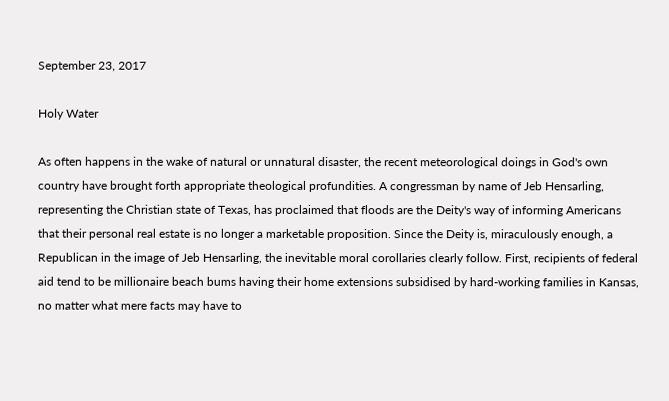September 23, 2017

Holy Water

As often happens in the wake of natural or unnatural disaster, the recent meteorological doings in God's own country have brought forth appropriate theological profundities. A congressman by name of Jeb Hensarling, representing the Christian state of Texas, has proclaimed that floods are the Deity's way of informing Americans that their personal real estate is no longer a marketable proposition. Since the Deity is, miraculously enough, a Republican in the image of Jeb Hensarling, the inevitable moral corollaries clearly follow. First, recipients of federal aid tend to be millionaire beach bums having their home extensions subsidised by hard-working families in Kansas, no matter what mere facts may have to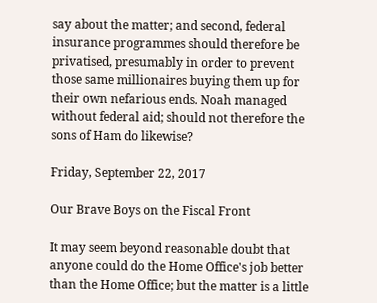say about the matter; and second, federal insurance programmes should therefore be privatised, presumably in order to prevent those same millionaires buying them up for their own nefarious ends. Noah managed without federal aid; should not therefore the sons of Ham do likewise?

Friday, September 22, 2017

Our Brave Boys on the Fiscal Front

It may seem beyond reasonable doubt that anyone could do the Home Office's job better than the Home Office; but the matter is a little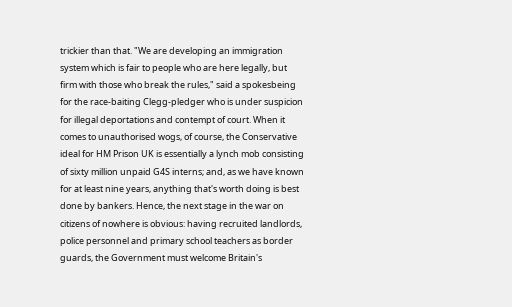trickier than that. "We are developing an immigration system which is fair to people who are here legally, but firm with those who break the rules," said a spokesbeing for the race-baiting Clegg-pledger who is under suspicion for illegal deportations and contempt of court. When it comes to unauthorised wogs, of course, the Conservative ideal for HM Prison UK is essentially a lynch mob consisting of sixty million unpaid G4S interns; and, as we have known for at least nine years, anything that's worth doing is best done by bankers. Hence, the next stage in the war on citizens of nowhere is obvious: having recruited landlords, police personnel and primary school teachers as border guards, the Government must welcome Britain's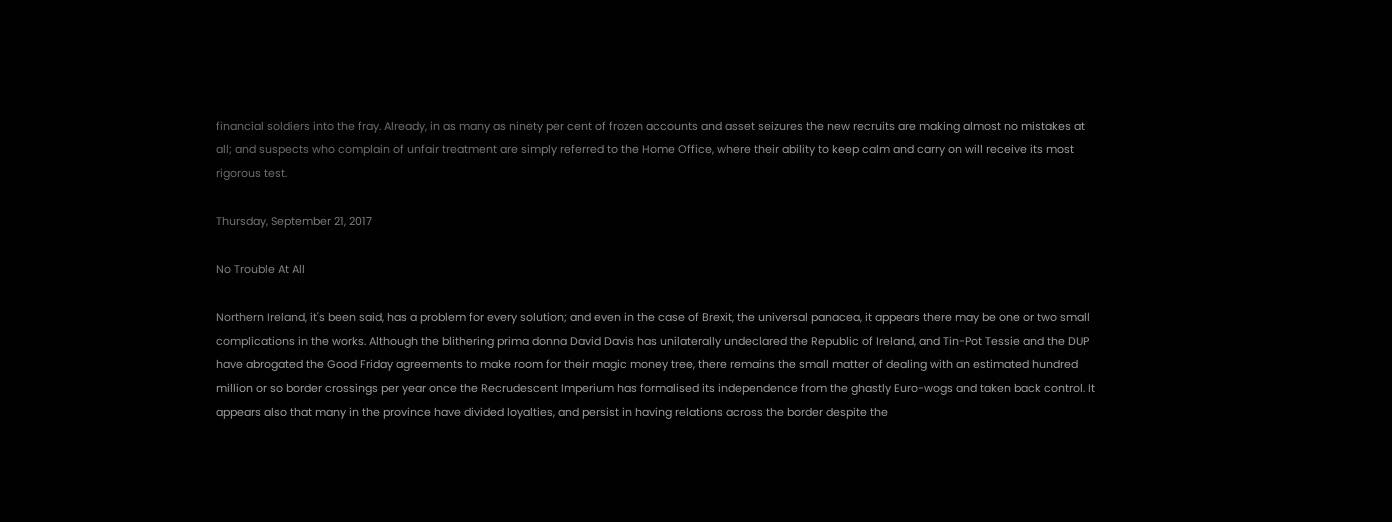financial soldiers into the fray. Already, in as many as ninety per cent of frozen accounts and asset seizures the new recruits are making almost no mistakes at all; and suspects who complain of unfair treatment are simply referred to the Home Office, where their ability to keep calm and carry on will receive its most rigorous test.

Thursday, September 21, 2017

No Trouble At All

Northern Ireland, it's been said, has a problem for every solution; and even in the case of Brexit, the universal panacea, it appears there may be one or two small complications in the works. Although the blithering prima donna David Davis has unilaterally undeclared the Republic of Ireland, and Tin-Pot Tessie and the DUP have abrogated the Good Friday agreements to make room for their magic money tree, there remains the small matter of dealing with an estimated hundred million or so border crossings per year once the Recrudescent Imperium has formalised its independence from the ghastly Euro-wogs and taken back control. It appears also that many in the province have divided loyalties, and persist in having relations across the border despite the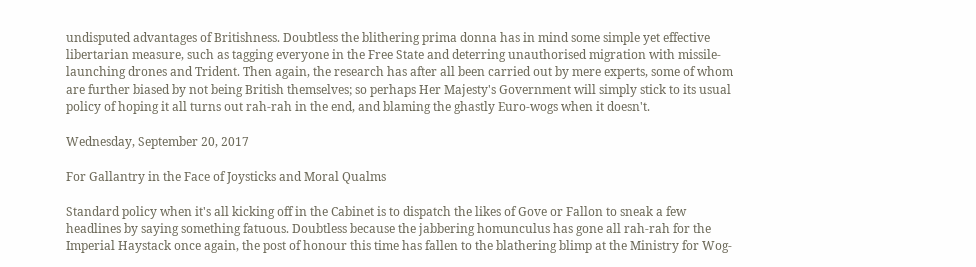undisputed advantages of Britishness. Doubtless the blithering prima donna has in mind some simple yet effective libertarian measure, such as tagging everyone in the Free State and deterring unauthorised migration with missile-launching drones and Trident. Then again, the research has after all been carried out by mere experts, some of whom are further biased by not being British themselves; so perhaps Her Majesty's Government will simply stick to its usual policy of hoping it all turns out rah-rah in the end, and blaming the ghastly Euro-wogs when it doesn't.

Wednesday, September 20, 2017

For Gallantry in the Face of Joysticks and Moral Qualms

Standard policy when it's all kicking off in the Cabinet is to dispatch the likes of Gove or Fallon to sneak a few headlines by saying something fatuous. Doubtless because the jabbering homunculus has gone all rah-rah for the Imperial Haystack once again, the post of honour this time has fallen to the blathering blimp at the Ministry for Wog-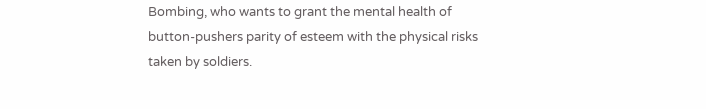Bombing, who wants to grant the mental health of button-pushers parity of esteem with the physical risks taken by soldiers.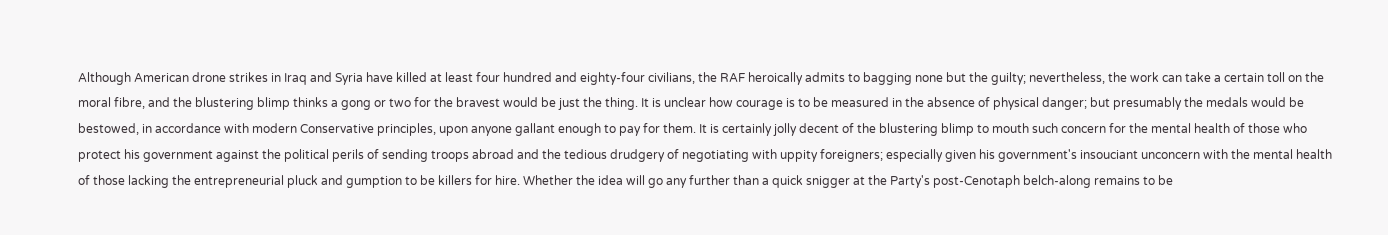Although American drone strikes in Iraq and Syria have killed at least four hundred and eighty-four civilians, the RAF heroically admits to bagging none but the guilty; nevertheless, the work can take a certain toll on the moral fibre, and the blustering blimp thinks a gong or two for the bravest would be just the thing. It is unclear how courage is to be measured in the absence of physical danger; but presumably the medals would be bestowed, in accordance with modern Conservative principles, upon anyone gallant enough to pay for them. It is certainly jolly decent of the blustering blimp to mouth such concern for the mental health of those who protect his government against the political perils of sending troops abroad and the tedious drudgery of negotiating with uppity foreigners; especially given his government's insouciant unconcern with the mental health of those lacking the entrepreneurial pluck and gumption to be killers for hire. Whether the idea will go any further than a quick snigger at the Party's post-Cenotaph belch-along remains to be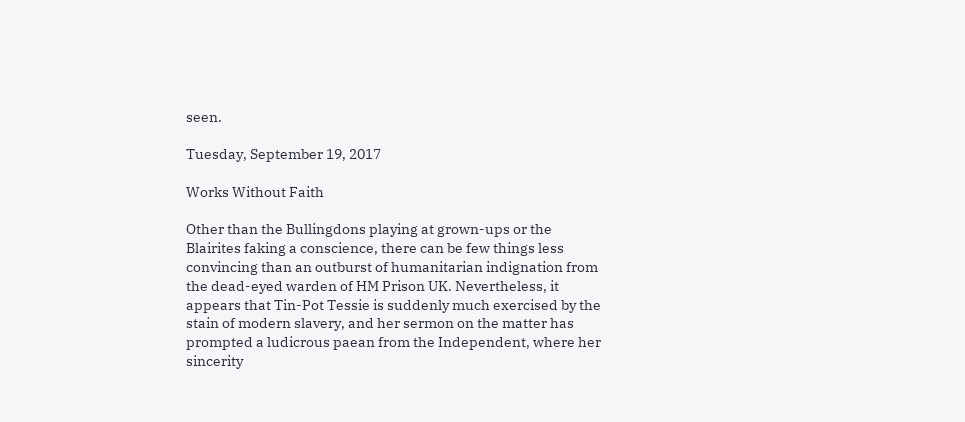seen.

Tuesday, September 19, 2017

Works Without Faith

Other than the Bullingdons playing at grown-ups or the Blairites faking a conscience, there can be few things less convincing than an outburst of humanitarian indignation from the dead-eyed warden of HM Prison UK. Nevertheless, it appears that Tin-Pot Tessie is suddenly much exercised by the stain of modern slavery, and her sermon on the matter has prompted a ludicrous paean from the Independent, where her sincerity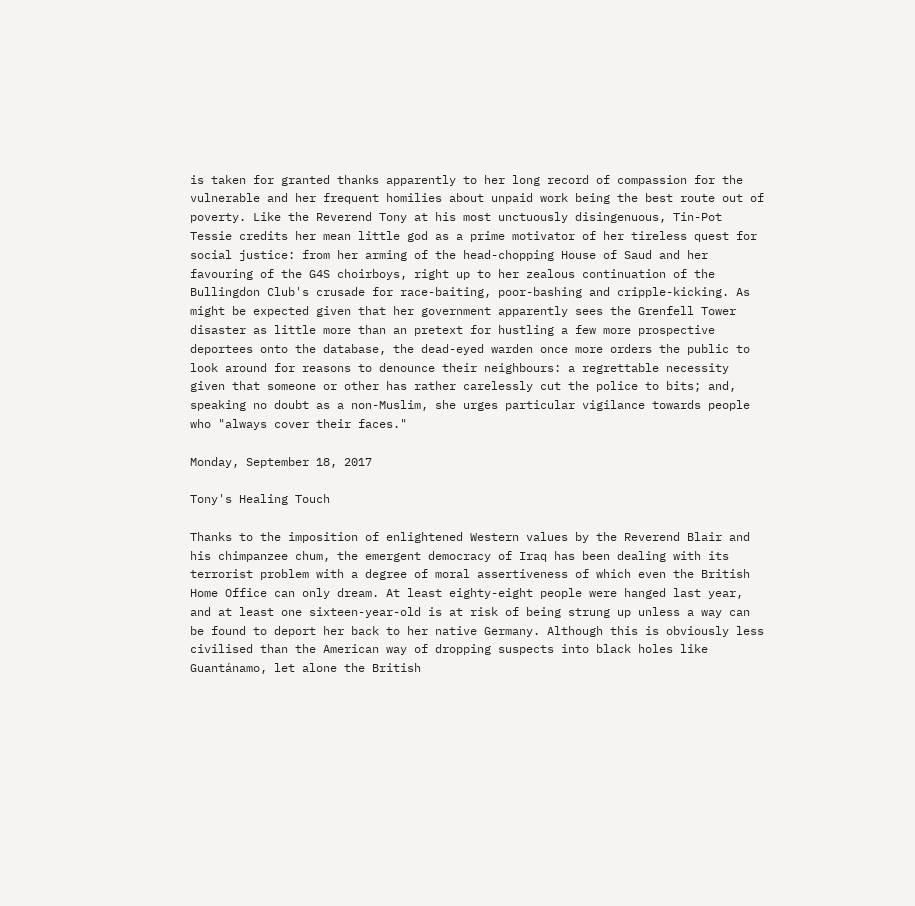is taken for granted thanks apparently to her long record of compassion for the vulnerable and her frequent homilies about unpaid work being the best route out of poverty. Like the Reverend Tony at his most unctuously disingenuous, Tin-Pot Tessie credits her mean little god as a prime motivator of her tireless quest for social justice: from her arming of the head-chopping House of Saud and her favouring of the G4S choirboys, right up to her zealous continuation of the Bullingdon Club's crusade for race-baiting, poor-bashing and cripple-kicking. As might be expected given that her government apparently sees the Grenfell Tower disaster as little more than an pretext for hustling a few more prospective deportees onto the database, the dead-eyed warden once more orders the public to look around for reasons to denounce their neighbours: a regrettable necessity given that someone or other has rather carelessly cut the police to bits; and, speaking no doubt as a non-Muslim, she urges particular vigilance towards people who "always cover their faces."

Monday, September 18, 2017

Tony's Healing Touch

Thanks to the imposition of enlightened Western values by the Reverend Blair and his chimpanzee chum, the emergent democracy of Iraq has been dealing with its terrorist problem with a degree of moral assertiveness of which even the British Home Office can only dream. At least eighty-eight people were hanged last year, and at least one sixteen-year-old is at risk of being strung up unless a way can be found to deport her back to her native Germany. Although this is obviously less civilised than the American way of dropping suspects into black holes like Guantánamo, let alone the British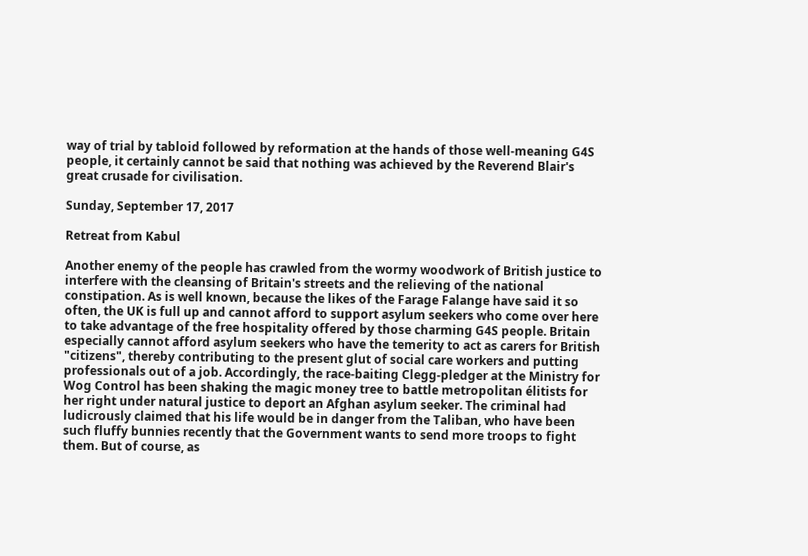way of trial by tabloid followed by reformation at the hands of those well-meaning G4S people, it certainly cannot be said that nothing was achieved by the Reverend Blair's great crusade for civilisation.

Sunday, September 17, 2017

Retreat from Kabul

Another enemy of the people has crawled from the wormy woodwork of British justice to interfere with the cleansing of Britain's streets and the relieving of the national constipation. As is well known, because the likes of the Farage Falange have said it so often, the UK is full up and cannot afford to support asylum seekers who come over here to take advantage of the free hospitality offered by those charming G4S people. Britain especially cannot afford asylum seekers who have the temerity to act as carers for British "citizens", thereby contributing to the present glut of social care workers and putting professionals out of a job. Accordingly, the race-baiting Clegg-pledger at the Ministry for Wog Control has been shaking the magic money tree to battle metropolitan élitists for her right under natural justice to deport an Afghan asylum seeker. The criminal had ludicrously claimed that his life would be in danger from the Taliban, who have been such fluffy bunnies recently that the Government wants to send more troops to fight them. But of course, as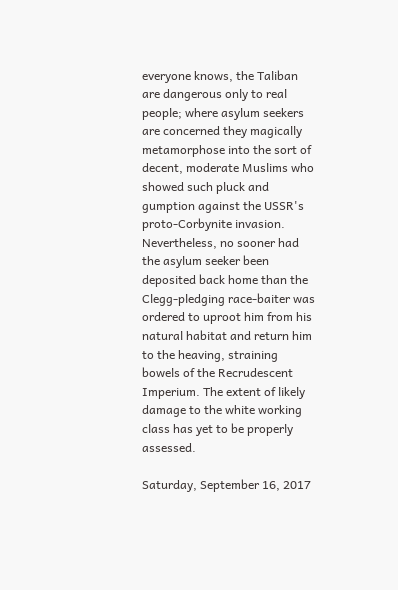everyone knows, the Taliban are dangerous only to real people; where asylum seekers are concerned they magically metamorphose into the sort of decent, moderate Muslims who showed such pluck and gumption against the USSR's proto-Corbynite invasion. Nevertheless, no sooner had the asylum seeker been deposited back home than the Clegg-pledging race-baiter was ordered to uproot him from his natural habitat and return him to the heaving, straining bowels of the Recrudescent Imperium. The extent of likely damage to the white working class has yet to be properly assessed.

Saturday, September 16, 2017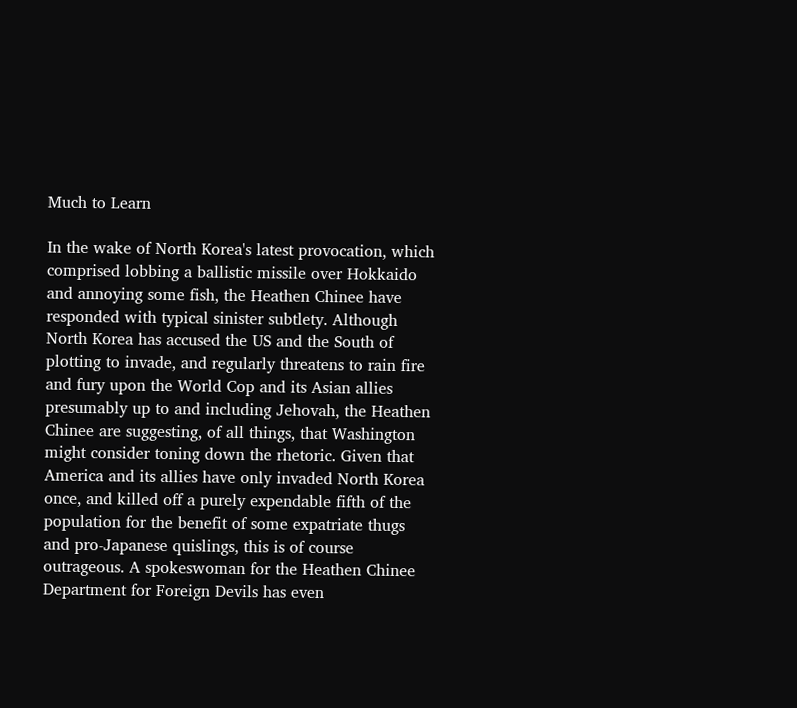Much to Learn

In the wake of North Korea's latest provocation, which comprised lobbing a ballistic missile over Hokkaido and annoying some fish, the Heathen Chinee have responded with typical sinister subtlety. Although North Korea has accused the US and the South of plotting to invade, and regularly threatens to rain fire and fury upon the World Cop and its Asian allies presumably up to and including Jehovah, the Heathen Chinee are suggesting, of all things, that Washington might consider toning down the rhetoric. Given that America and its allies have only invaded North Korea once, and killed off a purely expendable fifth of the population for the benefit of some expatriate thugs and pro-Japanese quislings, this is of course outrageous. A spokeswoman for the Heathen Chinee Department for Foreign Devils has even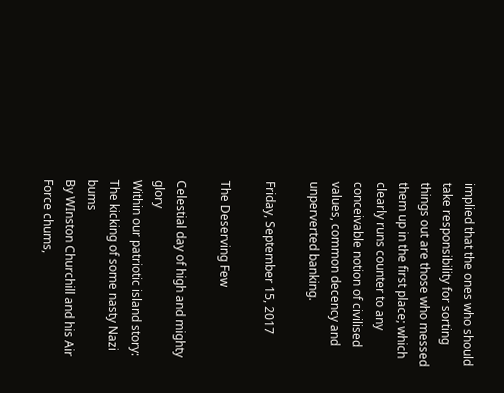implied that the ones who should take responsibility for sorting things out are those who messed them up in the first place; which clearly runs counter to any conceivable notion of civilised values, common decency and unperverted banking.

Friday, September 15, 2017

The Deserving Few

Celestial day of high and mighty glory
Within our patriotic island story:
The kicking of some nasty Nazi bums
By WInston Churchill and his Air Force chums,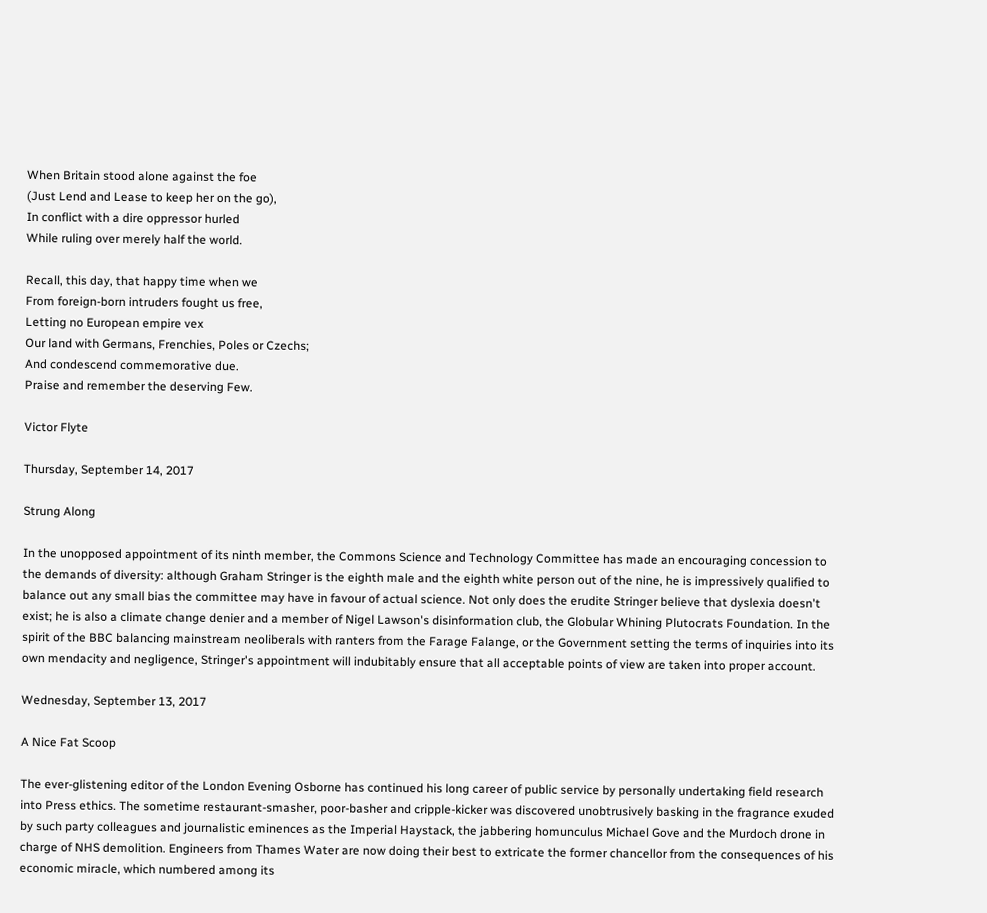When Britain stood alone against the foe
(Just Lend and Lease to keep her on the go),
In conflict with a dire oppressor hurled
While ruling over merely half the world.

Recall, this day, that happy time when we
From foreign-born intruders fought us free,
Letting no European empire vex
Our land with Germans, Frenchies, Poles or Czechs;
And condescend commemorative due.
Praise and remember the deserving Few.

Victor Flyte

Thursday, September 14, 2017

Strung Along

In the unopposed appointment of its ninth member, the Commons Science and Technology Committee has made an encouraging concession to the demands of diversity: although Graham Stringer is the eighth male and the eighth white person out of the nine, he is impressively qualified to balance out any small bias the committee may have in favour of actual science. Not only does the erudite Stringer believe that dyslexia doesn't exist; he is also a climate change denier and a member of Nigel Lawson's disinformation club, the Globular Whining Plutocrats Foundation. In the spirit of the BBC balancing mainstream neoliberals with ranters from the Farage Falange, or the Government setting the terms of inquiries into its own mendacity and negligence, Stringer's appointment will indubitably ensure that all acceptable points of view are taken into proper account.

Wednesday, September 13, 2017

A Nice Fat Scoop

The ever-glistening editor of the London Evening Osborne has continued his long career of public service by personally undertaking field research into Press ethics. The sometime restaurant-smasher, poor-basher and cripple-kicker was discovered unobtrusively basking in the fragrance exuded by such party colleagues and journalistic eminences as the Imperial Haystack, the jabbering homunculus Michael Gove and the Murdoch drone in charge of NHS demolition. Engineers from Thames Water are now doing their best to extricate the former chancellor from the consequences of his economic miracle, which numbered among its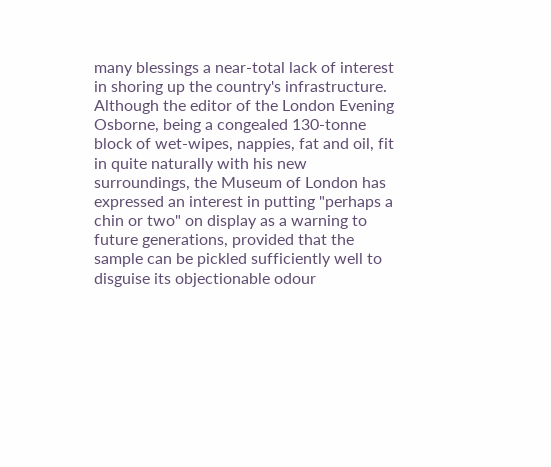many blessings a near-total lack of interest in shoring up the country's infrastructure. Although the editor of the London Evening Osborne, being a congealed 130-tonne block of wet-wipes, nappies, fat and oil, fit in quite naturally with his new surroundings, the Museum of London has expressed an interest in putting "perhaps a chin or two" on display as a warning to future generations, provided that the sample can be pickled sufficiently well to disguise its objectionable odour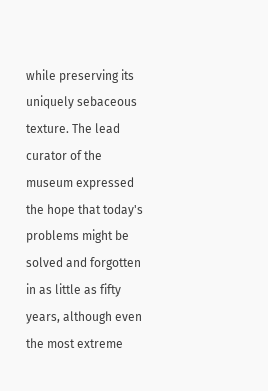while preserving its uniquely sebaceous texture. The lead curator of the museum expressed the hope that today's problems might be solved and forgotten in as little as fifty years, although even the most extreme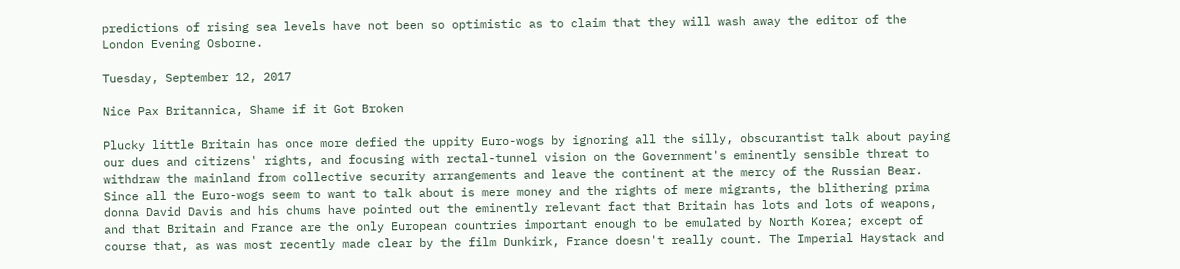predictions of rising sea levels have not been so optimistic as to claim that they will wash away the editor of the London Evening Osborne.

Tuesday, September 12, 2017

Nice Pax Britannica, Shame if it Got Broken

Plucky little Britain has once more defied the uppity Euro-wogs by ignoring all the silly, obscurantist talk about paying our dues and citizens' rights, and focusing with rectal-tunnel vision on the Government's eminently sensible threat to withdraw the mainland from collective security arrangements and leave the continent at the mercy of the Russian Bear. Since all the Euro-wogs seem to want to talk about is mere money and the rights of mere migrants, the blithering prima donna David Davis and his chums have pointed out the eminently relevant fact that Britain has lots and lots of weapons, and that Britain and France are the only European countries important enough to be emulated by North Korea; except of course that, as was most recently made clear by the film Dunkirk, France doesn't really count. The Imperial Haystack and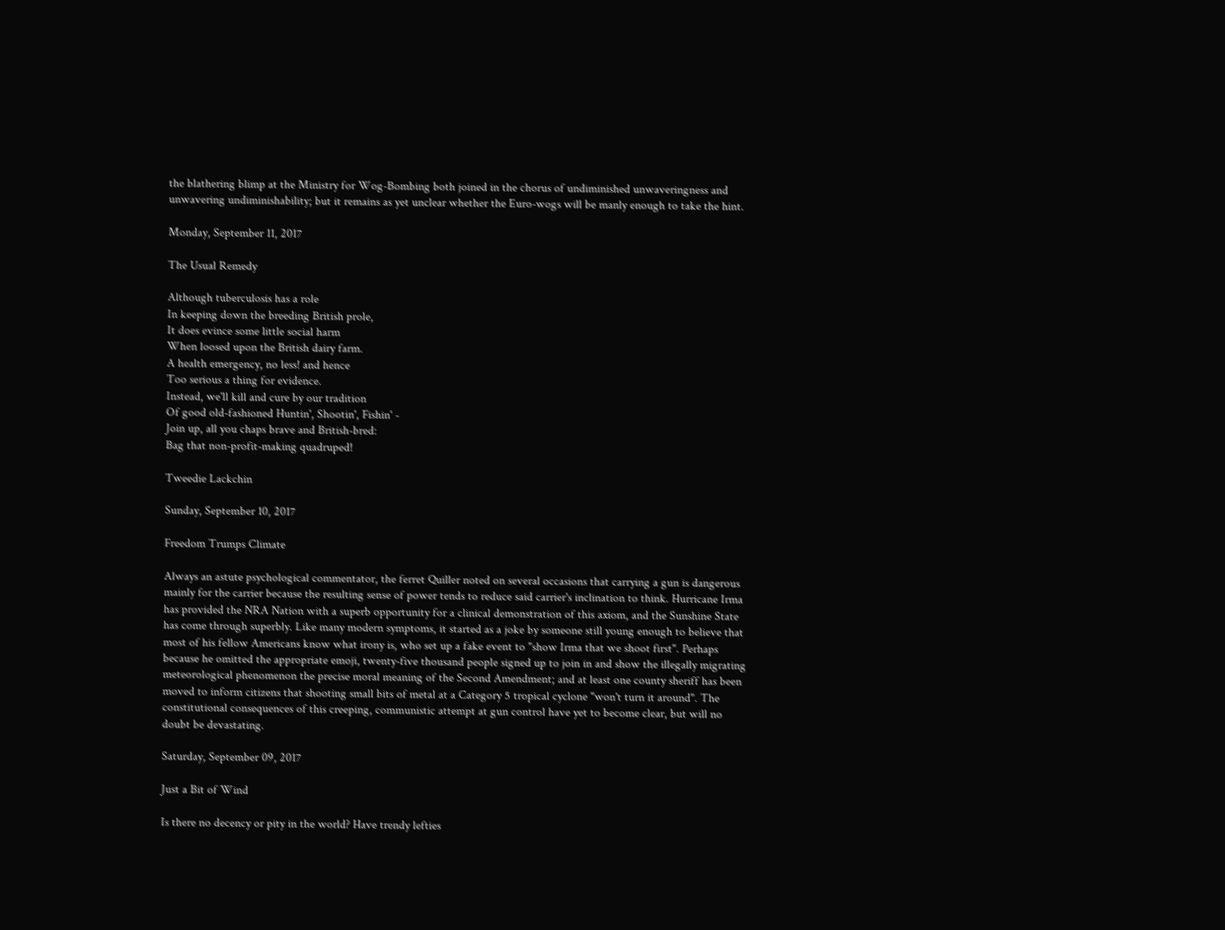the blathering blimp at the Ministry for Wog-Bombing both joined in the chorus of undiminished unwaveringness and unwavering undiminishability; but it remains as yet unclear whether the Euro-wogs will be manly enough to take the hint.

Monday, September 11, 2017

The Usual Remedy

Although tuberculosis has a role
In keeping down the breeding British prole,
It does evince some little social harm
When loosed upon the British dairy farm.
A health emergency, no less! and hence
Too serious a thing for evidence.
Instead, we'll kill and cure by our tradition
Of good old-fashioned Huntin', Shootin', Fishin' -
Join up, all you chaps brave and British-bred:
Bag that non-profit-making quadruped!

Tweedie Lackchin

Sunday, September 10, 2017

Freedom Trumps Climate

Always an astute psychological commentator, the ferret Quiller noted on several occasions that carrying a gun is dangerous mainly for the carrier because the resulting sense of power tends to reduce said carrier's inclination to think. Hurricane Irma has provided the NRA Nation with a superb opportunity for a clinical demonstration of this axiom, and the Sunshine State has come through superbly. Like many modern symptoms, it started as a joke by someone still young enough to believe that most of his fellow Americans know what irony is, who set up a fake event to "show Irma that we shoot first". Perhaps because he omitted the appropriate emoji, twenty-five thousand people signed up to join in and show the illegally migrating meteorological phenomenon the precise moral meaning of the Second Amendment; and at least one county sheriff has been moved to inform citizens that shooting small bits of metal at a Category 5 tropical cyclone "won't turn it around". The constitutional consequences of this creeping, communistic attempt at gun control have yet to become clear, but will no doubt be devastating.

Saturday, September 09, 2017

Just a Bit of Wind

Is there no decency or pity in the world? Have trendy lefties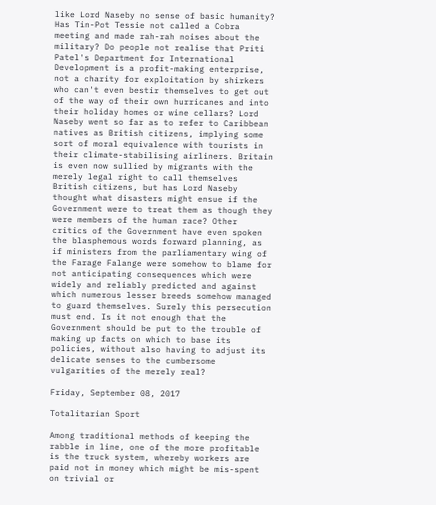like Lord Naseby no sense of basic humanity? Has Tin-Pot Tessie not called a Cobra meeting and made rah-rah noises about the military? Do people not realise that Priti Patel's Department for International Development is a profit-making enterprise, not a charity for exploitation by shirkers who can't even bestir themselves to get out of the way of their own hurricanes and into their holiday homes or wine cellars? Lord Naseby went so far as to refer to Caribbean natives as British citizens, implying some sort of moral equivalence with tourists in their climate-stabilising airliners. Britain is even now sullied by migrants with the merely legal right to call themselves British citizens, but has Lord Naseby thought what disasters might ensue if the Government were to treat them as though they were members of the human race? Other critics of the Government have even spoken the blasphemous words forward planning, as if ministers from the parliamentary wing of the Farage Falange were somehow to blame for not anticipating consequences which were widely and reliably predicted and against which numerous lesser breeds somehow managed to guard themselves. Surely this persecution must end. Is it not enough that the Government should be put to the trouble of making up facts on which to base its policies, without also having to adjust its delicate senses to the cumbersome vulgarities of the merely real?

Friday, September 08, 2017

Totalitarian Sport

Among traditional methods of keeping the rabble in line, one of the more profitable is the truck system, whereby workers are paid not in money which might be mis-spent on trivial or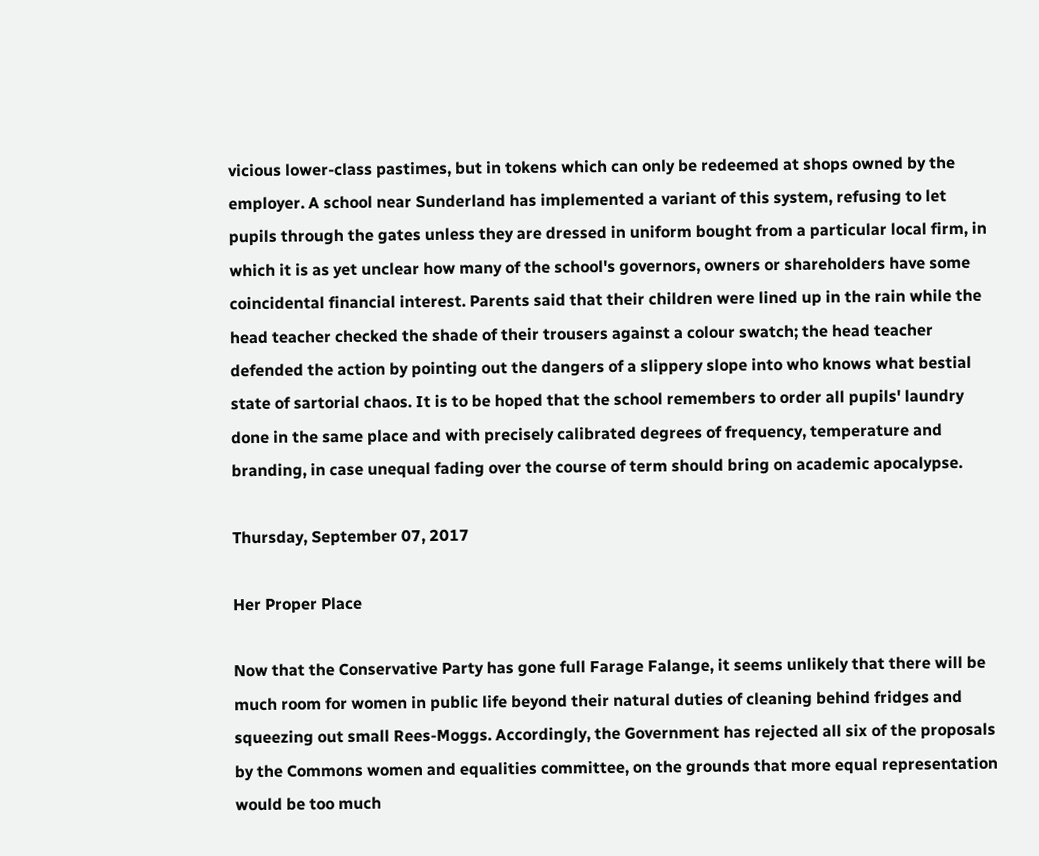vicious lower-class pastimes, but in tokens which can only be redeemed at shops owned by the employer. A school near Sunderland has implemented a variant of this system, refusing to let pupils through the gates unless they are dressed in uniform bought from a particular local firm, in which it is as yet unclear how many of the school's governors, owners or shareholders have some coincidental financial interest. Parents said that their children were lined up in the rain while the head teacher checked the shade of their trousers against a colour swatch; the head teacher defended the action by pointing out the dangers of a slippery slope into who knows what bestial state of sartorial chaos. It is to be hoped that the school remembers to order all pupils' laundry done in the same place and with precisely calibrated degrees of frequency, temperature and branding, in case unequal fading over the course of term should bring on academic apocalypse.

Thursday, September 07, 2017

Her Proper Place

Now that the Conservative Party has gone full Farage Falange, it seems unlikely that there will be much room for women in public life beyond their natural duties of cleaning behind fridges and squeezing out small Rees-Moggs. Accordingly, the Government has rejected all six of the proposals by the Commons women and equalities committee, on the grounds that more equal representation would be too much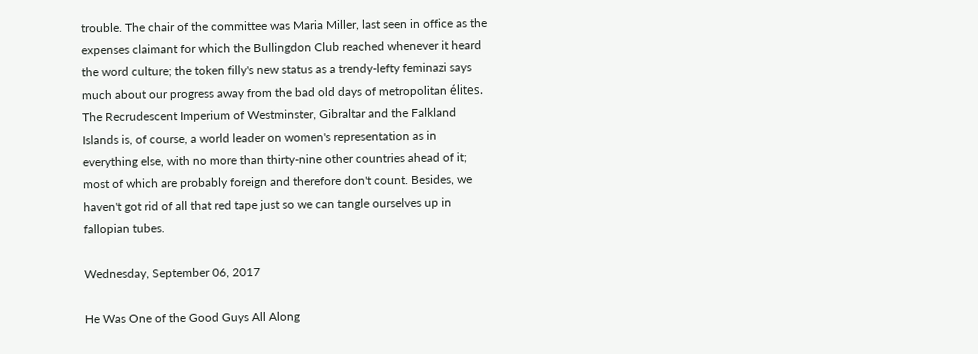trouble. The chair of the committee was Maria Miller, last seen in office as the expenses claimant for which the Bullingdon Club reached whenever it heard the word culture; the token filly's new status as a trendy-lefty feminazi says much about our progress away from the bad old days of metropolitan élites. The Recrudescent Imperium of Westminster, Gibraltar and the Falkland Islands is, of course, a world leader on women's representation as in everything else, with no more than thirty-nine other countries ahead of it; most of which are probably foreign and therefore don't count. Besides, we haven't got rid of all that red tape just so we can tangle ourselves up in fallopian tubes.

Wednesday, September 06, 2017

He Was One of the Good Guys All Along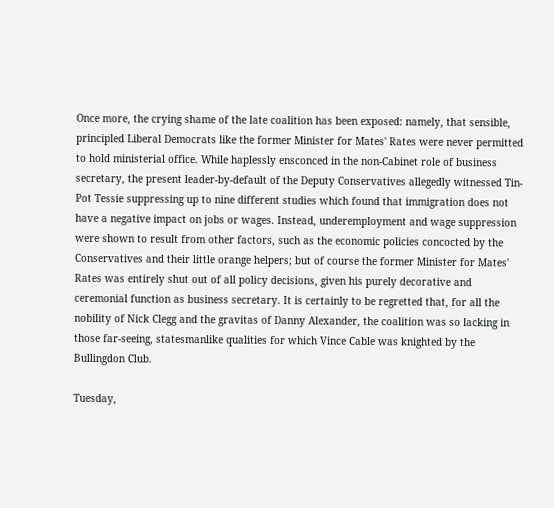Once more, the crying shame of the late coalition has been exposed: namely, that sensible, principled Liberal Democrats like the former Minister for Mates' Rates were never permitted to hold ministerial office. While haplessly ensconced in the non-Cabinet role of business secretary, the present leader-by-default of the Deputy Conservatives allegedly witnessed Tin-Pot Tessie suppressing up to nine different studies which found that immigration does not have a negative impact on jobs or wages. Instead, underemployment and wage suppression were shown to result from other factors, such as the economic policies concocted by the Conservatives and their little orange helpers; but of course the former Minister for Mates' Rates was entirely shut out of all policy decisions, given his purely decorative and ceremonial function as business secretary. It is certainly to be regretted that, for all the nobility of Nick Clegg and the gravitas of Danny Alexander, the coalition was so lacking in those far-seeing, statesmanlike qualities for which Vince Cable was knighted by the Bullingdon Club.

Tuesday,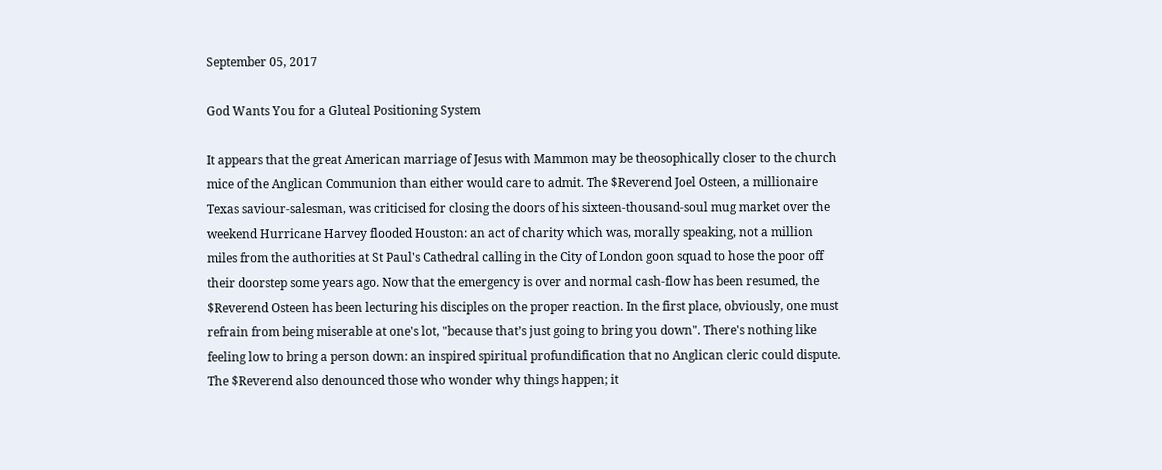September 05, 2017

God Wants You for a Gluteal Positioning System

It appears that the great American marriage of Jesus with Mammon may be theosophically closer to the church mice of the Anglican Communion than either would care to admit. The $Reverend Joel Osteen, a millionaire Texas saviour-salesman, was criticised for closing the doors of his sixteen-thousand-soul mug market over the weekend Hurricane Harvey flooded Houston: an act of charity which was, morally speaking, not a million miles from the authorities at St Paul's Cathedral calling in the City of London goon squad to hose the poor off their doorstep some years ago. Now that the emergency is over and normal cash-flow has been resumed, the $Reverend Osteen has been lecturing his disciples on the proper reaction. In the first place, obviously, one must refrain from being miserable at one's lot, "because that’s just going to bring you down". There's nothing like feeling low to bring a person down: an inspired spiritual profundification that no Anglican cleric could dispute. The $Reverend also denounced those who wonder why things happen; it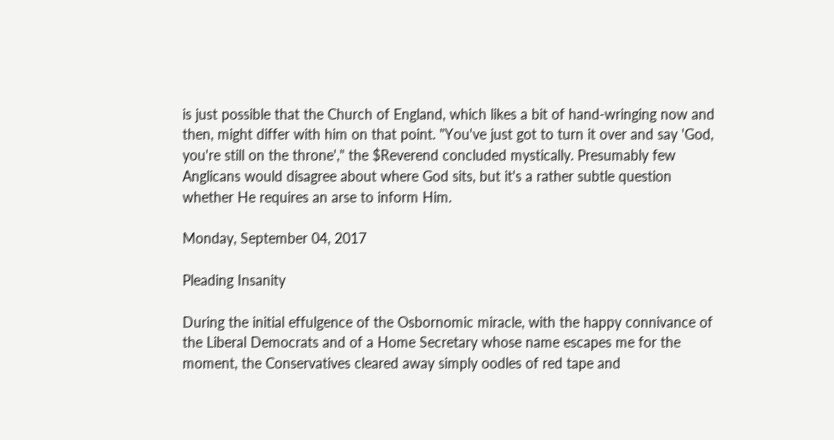is just possible that the Church of England, which likes a bit of hand-wringing now and then, might differ with him on that point. "You've just got to turn it over and say 'God, you're still on the throne'," the $Reverend concluded mystically. Presumably few Anglicans would disagree about where God sits, but it's a rather subtle question whether He requires an arse to inform Him.

Monday, September 04, 2017

Pleading Insanity

During the initial effulgence of the Osbornomic miracle, with the happy connivance of the Liberal Democrats and of a Home Secretary whose name escapes me for the moment, the Conservatives cleared away simply oodles of red tape and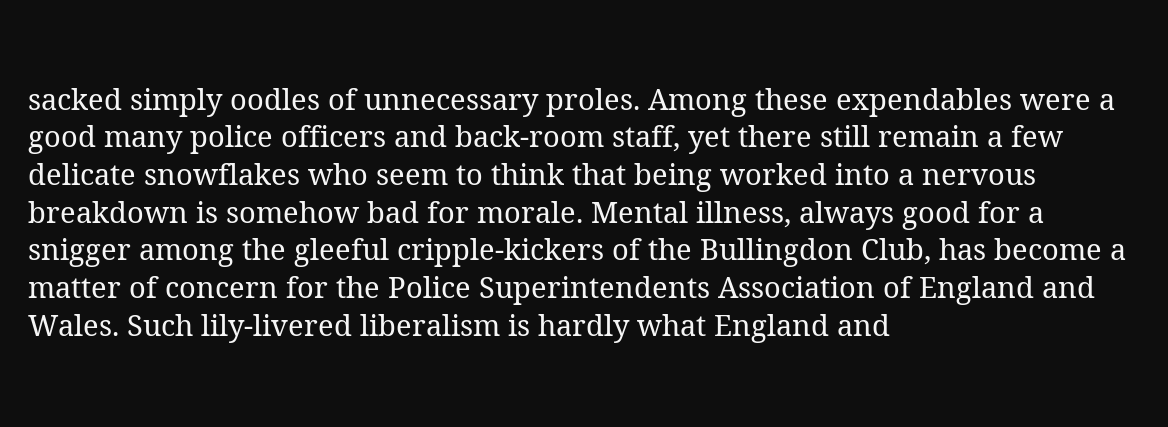sacked simply oodles of unnecessary proles. Among these expendables were a good many police officers and back-room staff, yet there still remain a few delicate snowflakes who seem to think that being worked into a nervous breakdown is somehow bad for morale. Mental illness, always good for a snigger among the gleeful cripple-kickers of the Bullingdon Club, has become a matter of concern for the Police Superintendents Association of England and Wales. Such lily-livered liberalism is hardly what England and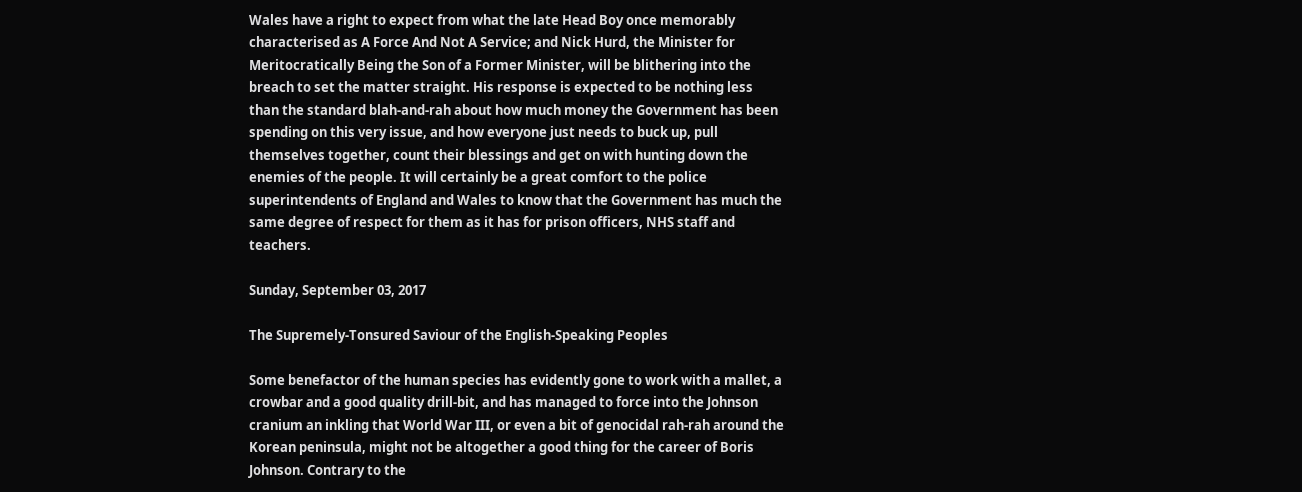Wales have a right to expect from what the late Head Boy once memorably characterised as A Force And Not A Service; and Nick Hurd, the Minister for Meritocratically Being the Son of a Former Minister, will be blithering into the breach to set the matter straight. His response is expected to be nothing less than the standard blah-and-rah about how much money the Government has been spending on this very issue, and how everyone just needs to buck up, pull themselves together, count their blessings and get on with hunting down the enemies of the people. It will certainly be a great comfort to the police superintendents of England and Wales to know that the Government has much the same degree of respect for them as it has for prison officers, NHS staff and teachers.

Sunday, September 03, 2017

The Supremely-Tonsured Saviour of the English-Speaking Peoples

Some benefactor of the human species has evidently gone to work with a mallet, a crowbar and a good quality drill-bit, and has managed to force into the Johnson cranium an inkling that World War III, or even a bit of genocidal rah-rah around the Korean peninsula, might not be altogether a good thing for the career of Boris Johnson. Contrary to the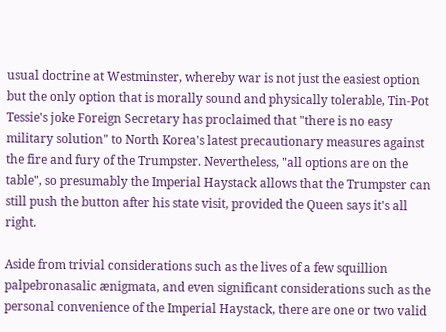usual doctrine at Westminster, whereby war is not just the easiest option but the only option that is morally sound and physically tolerable, Tin-Pot Tessie's joke Foreign Secretary has proclaimed that "there is no easy military solution" to North Korea's latest precautionary measures against the fire and fury of the Trumpster. Nevertheless, "all options are on the table", so presumably the Imperial Haystack allows that the Trumpster can still push the button after his state visit, provided the Queen says it's all right.

Aside from trivial considerations such as the lives of a few squillion palpebronasalic ænigmata, and even significant considerations such as the personal convenience of the Imperial Haystack, there are one or two valid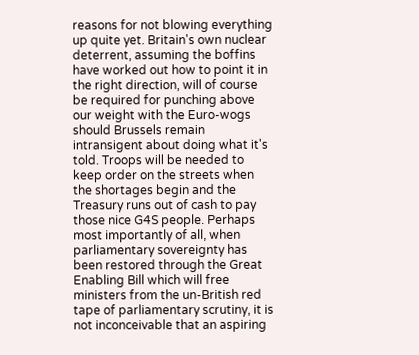reasons for not blowing everything up quite yet. Britain's own nuclear deterrent, assuming the boffins have worked out how to point it in the right direction, will of course be required for punching above our weight with the Euro-wogs should Brussels remain intransigent about doing what it's told. Troops will be needed to keep order on the streets when the shortages begin and the Treasury runs out of cash to pay those nice G4S people. Perhaps most importantly of all, when parliamentary sovereignty has been restored through the Great Enabling Bill which will free ministers from the un-British red tape of parliamentary scrutiny, it is not inconceivable that an aspiring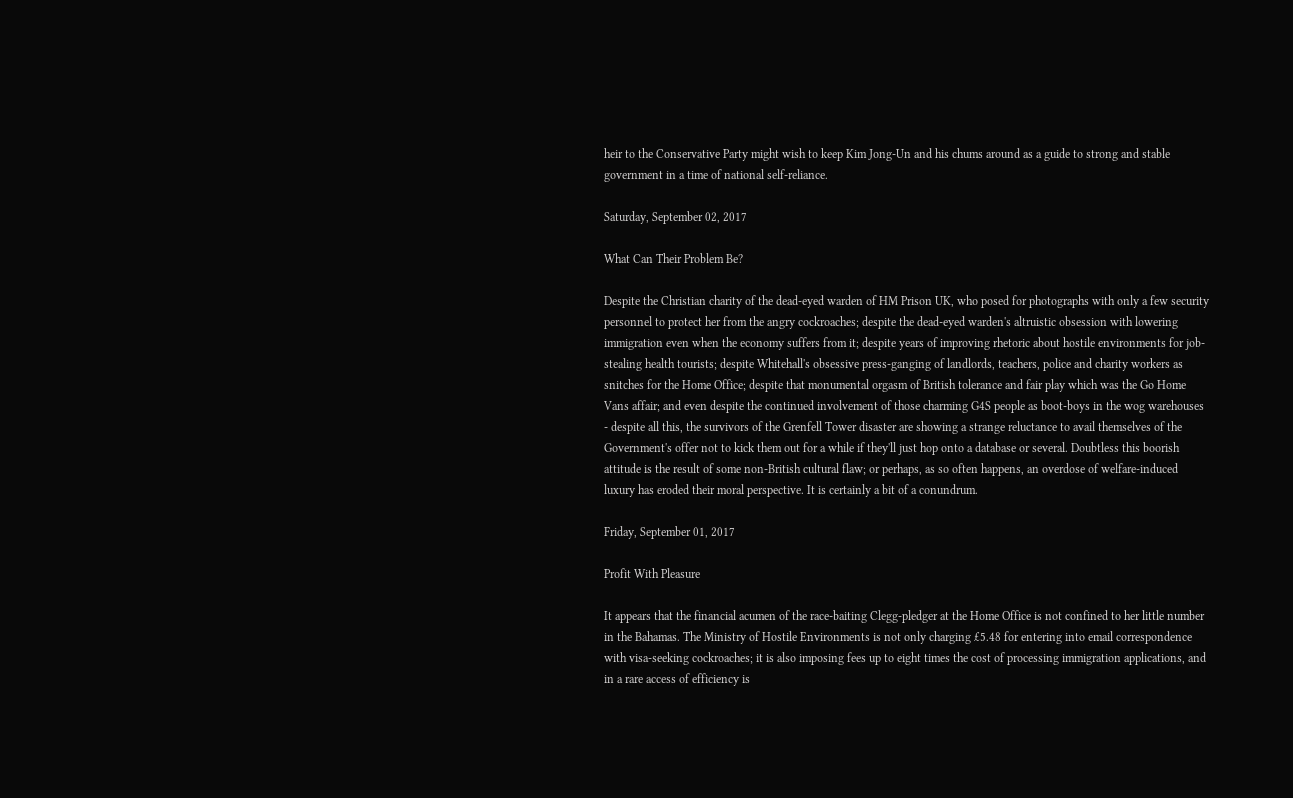heir to the Conservative Party might wish to keep Kim Jong-Un and his chums around as a guide to strong and stable government in a time of national self-reliance.

Saturday, September 02, 2017

What Can Their Problem Be?

Despite the Christian charity of the dead-eyed warden of HM Prison UK, who posed for photographs with only a few security personnel to protect her from the angry cockroaches; despite the dead-eyed warden's altruistic obsession with lowering immigration even when the economy suffers from it; despite years of improving rhetoric about hostile environments for job-stealing health tourists; despite Whitehall's obsessive press-ganging of landlords, teachers, police and charity workers as snitches for the Home Office; despite that monumental orgasm of British tolerance and fair play which was the Go Home Vans affair; and even despite the continued involvement of those charming G4S people as boot-boys in the wog warehouses - despite all this, the survivors of the Grenfell Tower disaster are showing a strange reluctance to avail themselves of the Government's offer not to kick them out for a while if they'll just hop onto a database or several. Doubtless this boorish attitude is the result of some non-British cultural flaw; or perhaps, as so often happens, an overdose of welfare-induced luxury has eroded their moral perspective. It is certainly a bit of a conundrum.

Friday, September 01, 2017

Profit With Pleasure

It appears that the financial acumen of the race-baiting Clegg-pledger at the Home Office is not confined to her little number in the Bahamas. The Ministry of Hostile Environments is not only charging £5.48 for entering into email correspondence with visa-seeking cockroaches; it is also imposing fees up to eight times the cost of processing immigration applications, and in a rare access of efficiency is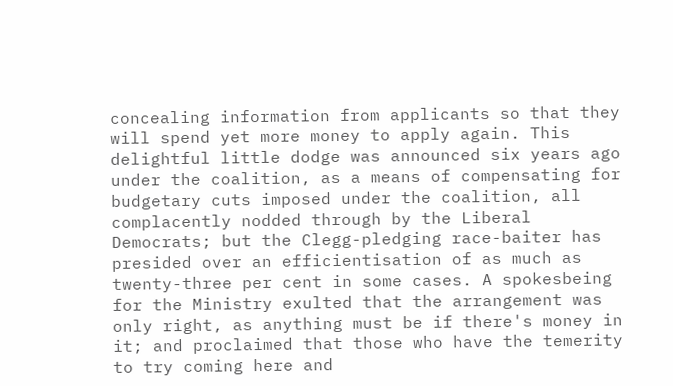concealing information from applicants so that they will spend yet more money to apply again. This delightful little dodge was announced six years ago under the coalition, as a means of compensating for budgetary cuts imposed under the coalition, all complacently nodded through by the Liberal Democrats; but the Clegg-pledging race-baiter has presided over an efficientisation of as much as twenty-three per cent in some cases. A spokesbeing for the Ministry exulted that the arrangement was only right, as anything must be if there's money in it; and proclaimed that those who have the temerity to try coming here and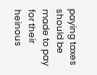paying taxes should be made to pay for their heinous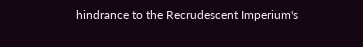hindrance to the Recrudescent Imperium's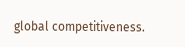global competitiveness.